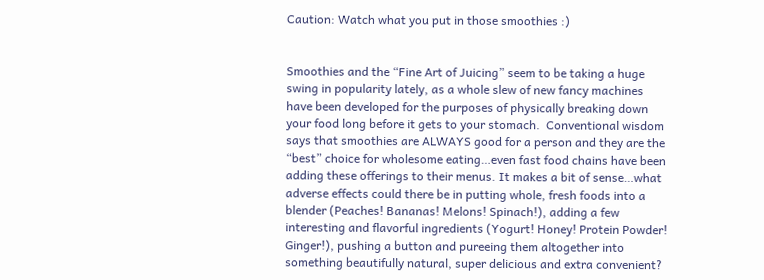Caution: Watch what you put in those smoothies :)


Smoothies and the “Fine Art of Juicing” seem to be taking a huge swing in popularity lately, as a whole slew of new fancy machines have been developed for the purposes of physically breaking down your food long before it gets to your stomach.  Conventional wisdom says that smoothies are ALWAYS good for a person and they are the “best” choice for wholesome eating…even fast food chains have been adding these offerings to their menus. It makes a bit of sense…what adverse effects could there be in putting whole, fresh foods into a blender (Peaches! Bananas! Melons! Spinach!), adding a few interesting and flavorful ingredients (Yogurt! Honey! Protein Powder! Ginger!), pushing a button and pureeing them altogether into something beautifully natural, super delicious and extra convenient?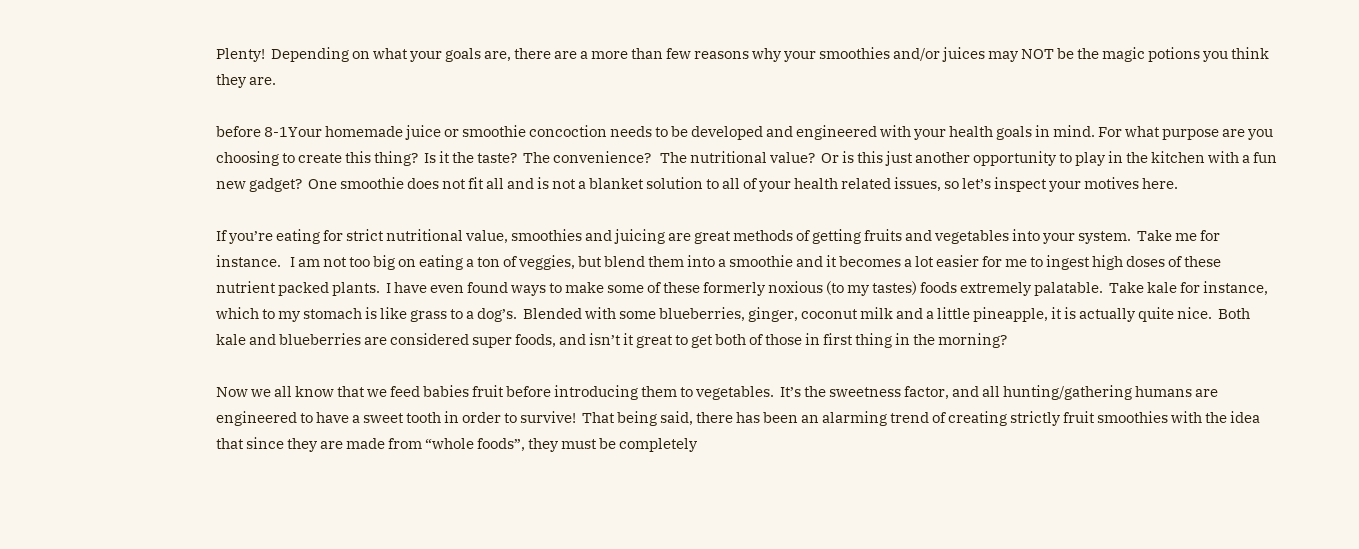Plenty!  Depending on what your goals are, there are a more than few reasons why your smoothies and/or juices may NOT be the magic potions you think they are.

before 8-1Your homemade juice or smoothie concoction needs to be developed and engineered with your health goals in mind. For what purpose are you choosing to create this thing?  Is it the taste?  The convenience?   The nutritional value?  Or is this just another opportunity to play in the kitchen with a fun new gadget?  One smoothie does not fit all and is not a blanket solution to all of your health related issues, so let’s inspect your motives here.

If you’re eating for strict nutritional value, smoothies and juicing are great methods of getting fruits and vegetables into your system.  Take me for instance.   I am not too big on eating a ton of veggies, but blend them into a smoothie and it becomes a lot easier for me to ingest high doses of these nutrient packed plants.  I have even found ways to make some of these formerly noxious (to my tastes) foods extremely palatable.  Take kale for instance, which to my stomach is like grass to a dog’s.  Blended with some blueberries, ginger, coconut milk and a little pineapple, it is actually quite nice.  Both kale and blueberries are considered super foods, and isn’t it great to get both of those in first thing in the morning?

Now we all know that we feed babies fruit before introducing them to vegetables.  It’s the sweetness factor, and all hunting/gathering humans are engineered to have a sweet tooth in order to survive!  That being said, there has been an alarming trend of creating strictly fruit smoothies with the idea that since they are made from “whole foods”, they must be completely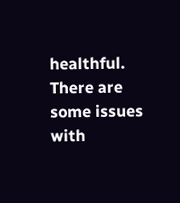healthful.  There are some issues with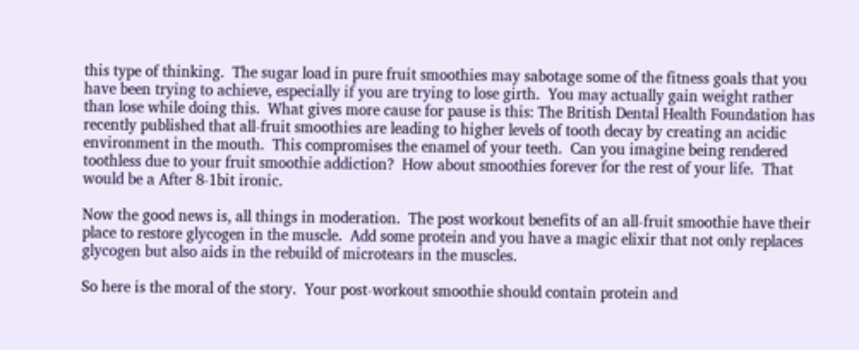this type of thinking.  The sugar load in pure fruit smoothies may sabotage some of the fitness goals that you have been trying to achieve, especially if you are trying to lose girth.  You may actually gain weight rather than lose while doing this.  What gives more cause for pause is this: The British Dental Health Foundation has recently published that all-fruit smoothies are leading to higher levels of tooth decay by creating an acidic environment in the mouth.  This compromises the enamel of your teeth.  Can you imagine being rendered toothless due to your fruit smoothie addiction?  How about smoothies forever for the rest of your life.  That would be a After 8-1bit ironic.

Now the good news is, all things in moderation.  The post workout benefits of an all-fruit smoothie have their place to restore glycogen in the muscle.  Add some protein and you have a magic elixir that not only replaces glycogen but also aids in the rebuild of microtears in the muscles.

So here is the moral of the story.  Your post-workout smoothie should contain protein and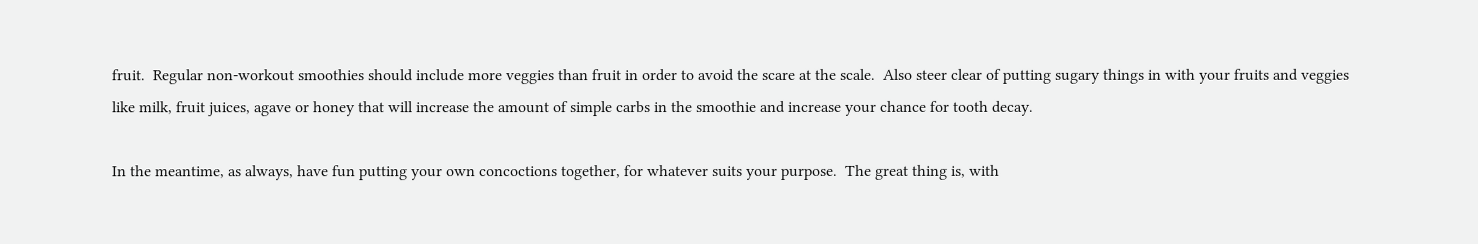fruit.  Regular non-workout smoothies should include more veggies than fruit in order to avoid the scare at the scale.  Also steer clear of putting sugary things in with your fruits and veggies like milk, fruit juices, agave or honey that will increase the amount of simple carbs in the smoothie and increase your chance for tooth decay.

In the meantime, as always, have fun putting your own concoctions together, for whatever suits your purpose.  The great thing is, with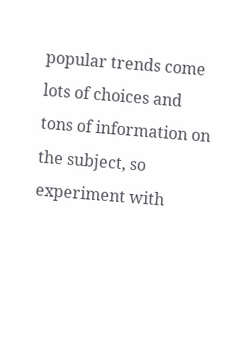popular trends come lots of choices and tons of information on the subject, so experiment with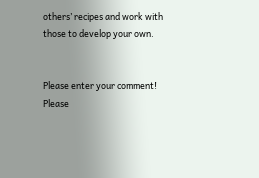others’ recipes and work with those to develop your own.


Please enter your comment!
Please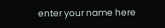enter your name here